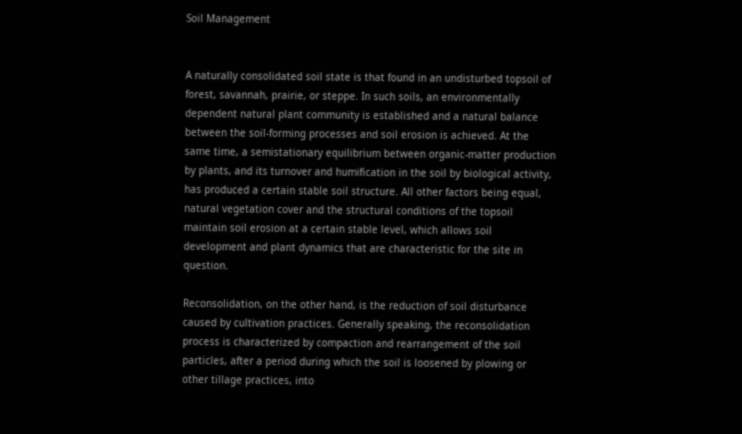Soil Management


A naturally consolidated soil state is that found in an undisturbed topsoil of forest, savannah, prairie, or steppe. In such soils, an environmentally dependent natural plant community is established and a natural balance between the soil-forming processes and soil erosion is achieved. At the same time, a semistationary equilibrium between organic-matter production by plants, and its turnover and humification in the soil by biological activity, has produced a certain stable soil structure. All other factors being equal, natural vegetation cover and the structural conditions of the topsoil maintain soil erosion at a certain stable level, which allows soil development and plant dynamics that are characteristic for the site in question.

Reconsolidation, on the other hand, is the reduction of soil disturbance caused by cultivation practices. Generally speaking, the reconsolidation process is characterized by compaction and rearrangement of the soil particles, after a period during which the soil is loosened by plowing or other tillage practices, into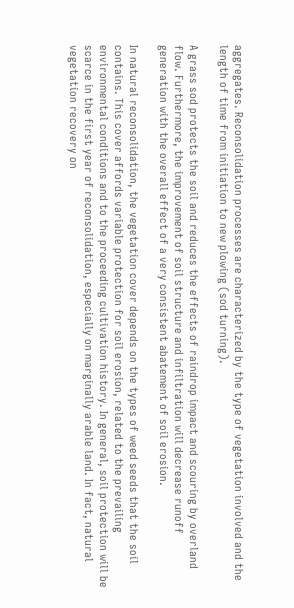aggregates. Reconsolidation processes are characterized by the type of vegetation involved and the length of time from initiation to new plowing (sod turning).

A grass sod protects the soil and reduces the effects of raindrop impact and scouring by overland flow. Furthermore, the improvement of soil structure and infiltration will decrease runoff generation with the overall effect of a very consistent abatement of soil erosion.

In natural reconsolidation, the vegetation cover depends on the types of weed seeds that the soil contains. This cover affords variable protection for soil erosion, related to the prevailing environmental conditions and to the proceeding cultivation history. In general, soil protection will be scarce in the first year of reconsolidation, especially on marginally arable land. In fact, natural vegetation recovery on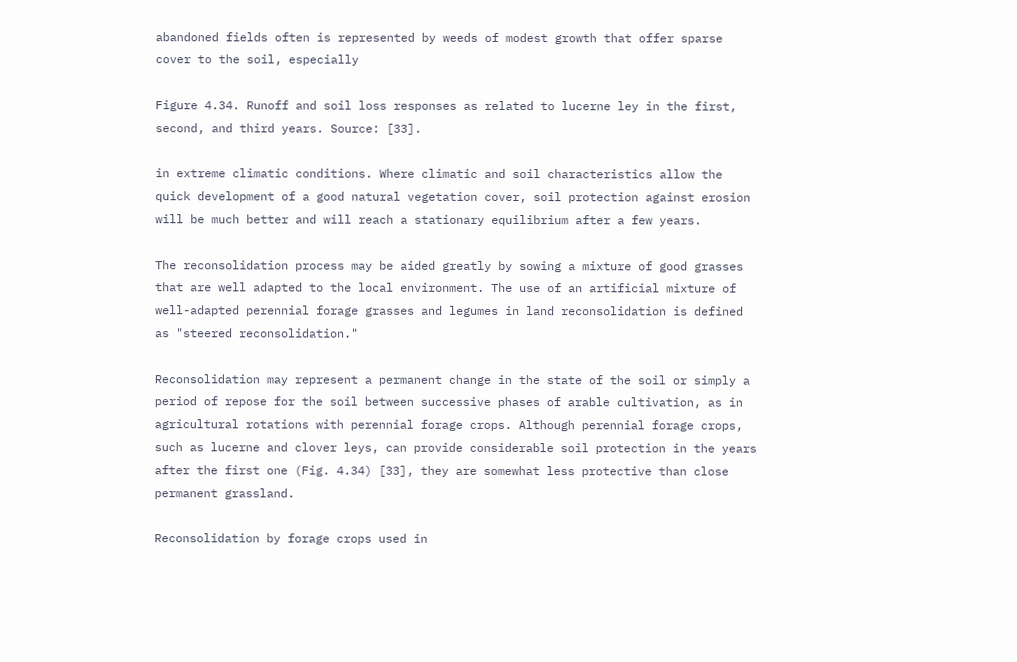abandoned fields often is represented by weeds of modest growth that offer sparse cover to the soil, especially

Figure 4.34. Runoff and soil loss responses as related to lucerne ley in the first, second, and third years. Source: [33].

in extreme climatic conditions. Where climatic and soil characteristics allow the quick development of a good natural vegetation cover, soil protection against erosion will be much better and will reach a stationary equilibrium after a few years.

The reconsolidation process may be aided greatly by sowing a mixture of good grasses that are well adapted to the local environment. The use of an artificial mixture of well-adapted perennial forage grasses and legumes in land reconsolidation is defined as "steered reconsolidation."

Reconsolidation may represent a permanent change in the state of the soil or simply a period of repose for the soil between successive phases of arable cultivation, as in agricultural rotations with perennial forage crops. Although perennial forage crops, such as lucerne and clover leys, can provide considerable soil protection in the years after the first one (Fig. 4.34) [33], they are somewhat less protective than close permanent grassland.

Reconsolidation by forage crops used in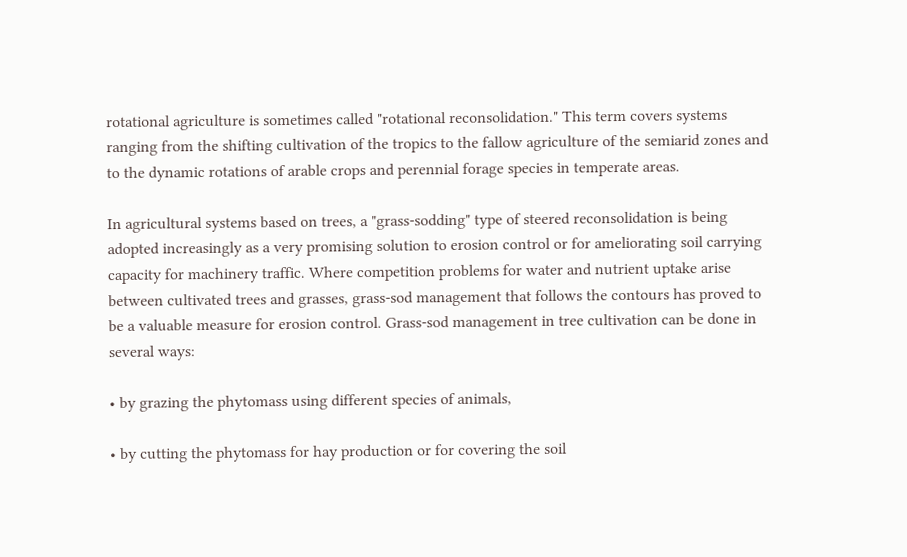rotational agriculture is sometimes called "rotational reconsolidation." This term covers systems ranging from the shifting cultivation of the tropics to the fallow agriculture of the semiarid zones and to the dynamic rotations of arable crops and perennial forage species in temperate areas.

In agricultural systems based on trees, a "grass-sodding" type of steered reconsolidation is being adopted increasingly as a very promising solution to erosion control or for ameliorating soil carrying capacity for machinery traffic. Where competition problems for water and nutrient uptake arise between cultivated trees and grasses, grass-sod management that follows the contours has proved to be a valuable measure for erosion control. Grass-sod management in tree cultivation can be done in several ways:

• by grazing the phytomass using different species of animals,

• by cutting the phytomass for hay production or for covering the soil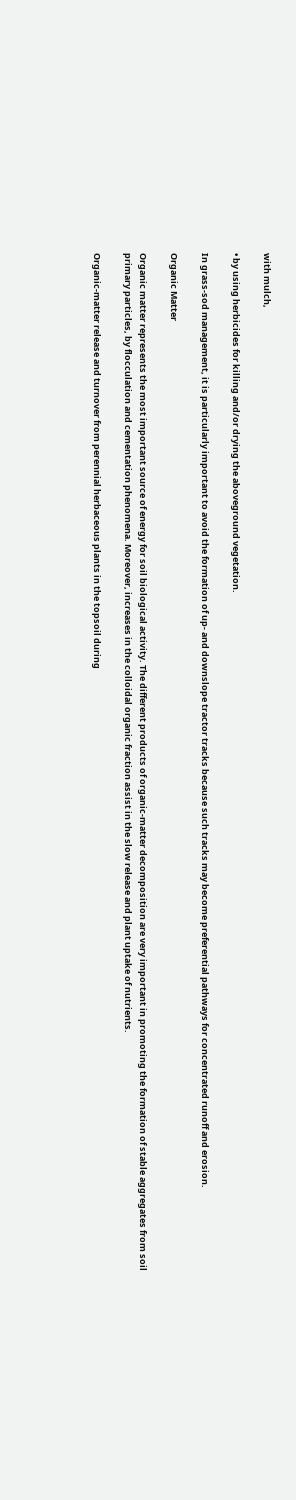with mulch,

• by using herbicides for killing and/or drying the aboveground vegetation.

In grass-sod management, it is particularly important to avoid the formation of up- and downslope tractor tracks because such tracks may become preferential pathways for concentrated runoff and erosion.

Organic Matter

Organic matter represents the most important source of energy for soil biological activity. The different products of organic-matter decomposition are very important in promoting the formation of stable aggregates from soil primary particles, by flocculation and cementation phenomena. Moreover, increases in the colloidal organic fraction assist in the slow release and plant uptake of nutrients.

Organic-matter release and turnover from perennial herbaceous plants in the topsoil during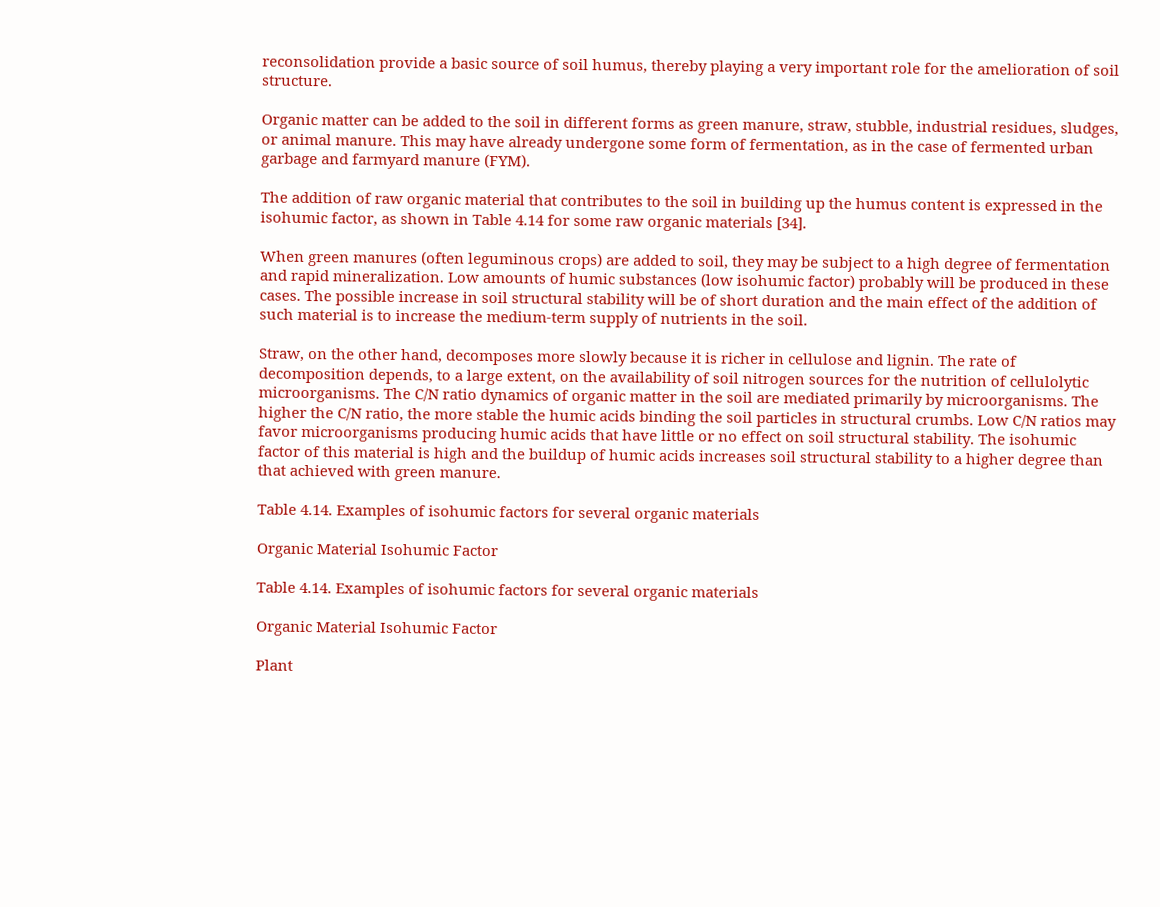reconsolidation provide a basic source of soil humus, thereby playing a very important role for the amelioration of soil structure.

Organic matter can be added to the soil in different forms as green manure, straw, stubble, industrial residues, sludges, or animal manure. This may have already undergone some form of fermentation, as in the case of fermented urban garbage and farmyard manure (FYM).

The addition of raw organic material that contributes to the soil in building up the humus content is expressed in the isohumic factor, as shown in Table 4.14 for some raw organic materials [34].

When green manures (often leguminous crops) are added to soil, they may be subject to a high degree of fermentation and rapid mineralization. Low amounts of humic substances (low isohumic factor) probably will be produced in these cases. The possible increase in soil structural stability will be of short duration and the main effect of the addition of such material is to increase the medium-term supply of nutrients in the soil.

Straw, on the other hand, decomposes more slowly because it is richer in cellulose and lignin. The rate of decomposition depends, to a large extent, on the availability of soil nitrogen sources for the nutrition of cellulolytic microorganisms. The C/N ratio dynamics of organic matter in the soil are mediated primarily by microorganisms. The higher the C/N ratio, the more stable the humic acids binding the soil particles in structural crumbs. Low C/N ratios may favor microorganisms producing humic acids that have little or no effect on soil structural stability. The isohumic factor of this material is high and the buildup of humic acids increases soil structural stability to a higher degree than that achieved with green manure.

Table 4.14. Examples of isohumic factors for several organic materials

Organic Material Isohumic Factor

Table 4.14. Examples of isohumic factors for several organic materials

Organic Material Isohumic Factor

Plant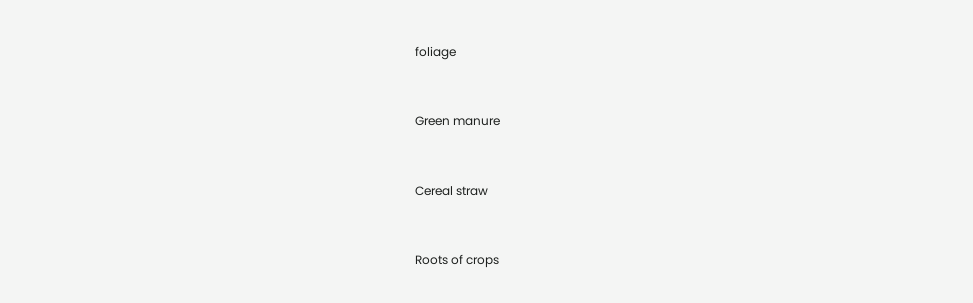foliage


Green manure


Cereal straw


Roots of crops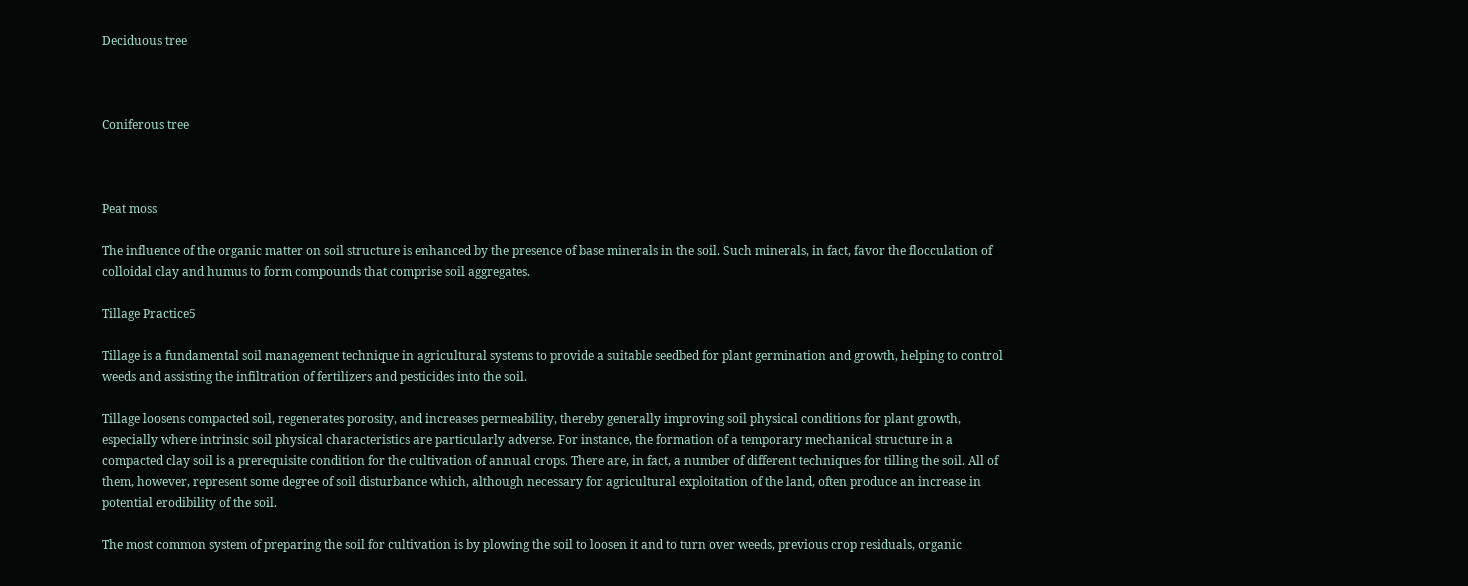Deciduous tree



Coniferous tree



Peat moss

The influence of the organic matter on soil structure is enhanced by the presence of base minerals in the soil. Such minerals, in fact, favor the flocculation of colloidal clay and humus to form compounds that comprise soil aggregates.

Tillage Practice5

Tillage is a fundamental soil management technique in agricultural systems to provide a suitable seedbed for plant germination and growth, helping to control weeds and assisting the infiltration of fertilizers and pesticides into the soil.

Tillage loosens compacted soil, regenerates porosity, and increases permeability, thereby generally improving soil physical conditions for plant growth, especially where intrinsic soil physical characteristics are particularly adverse. For instance, the formation of a temporary mechanical structure in a compacted clay soil is a prerequisite condition for the cultivation of annual crops. There are, in fact, a number of different techniques for tilling the soil. All of them, however, represent some degree of soil disturbance which, although necessary for agricultural exploitation of the land, often produce an increase in potential erodibility of the soil.

The most common system of preparing the soil for cultivation is by plowing the soil to loosen it and to turn over weeds, previous crop residuals, organic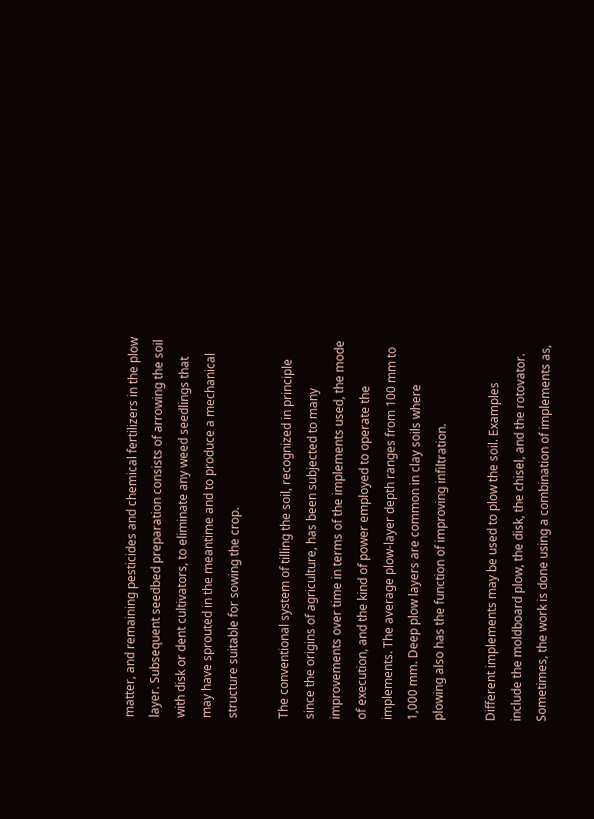matter, and remaining pesticides and chemical fertilizers in the plow layer. Subsequent seedbed preparation consists of arrowing the soil with disk or dent cultivators, to eliminate any weed seedlings that may have sprouted in the meantime and to produce a mechanical structure suitable for sowing the crop.

The conventional system of tilling the soil, recognized in principle since the origins of agriculture, has been subjected to many improvements over time in terms of the implements used, the mode of execution, and the kind of power employed to operate the implements. The average plow-layer depth ranges from 100 mm to 1,000 mm. Deep plow layers are common in clay soils where plowing also has the function of improving infiltration.

Different implements may be used to plow the soil. Examples include the moldboard plow, the disk, the chisel, and the rotovator. Sometimes, the work is done using a combination of implements as,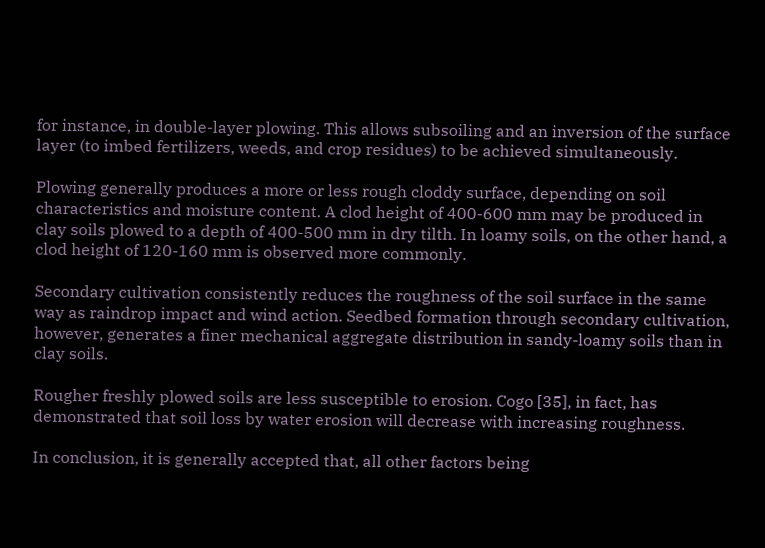for instance, in double-layer plowing. This allows subsoiling and an inversion of the surface layer (to imbed fertilizers, weeds, and crop residues) to be achieved simultaneously.

Plowing generally produces a more or less rough cloddy surface, depending on soil characteristics and moisture content. A clod height of 400-600 mm may be produced in clay soils plowed to a depth of 400-500 mm in dry tilth. In loamy soils, on the other hand, a clod height of 120-160 mm is observed more commonly.

Secondary cultivation consistently reduces the roughness of the soil surface in the same way as raindrop impact and wind action. Seedbed formation through secondary cultivation, however, generates a finer mechanical aggregate distribution in sandy-loamy soils than in clay soils.

Rougher freshly plowed soils are less susceptible to erosion. Cogo [35], in fact, has demonstrated that soil loss by water erosion will decrease with increasing roughness.

In conclusion, it is generally accepted that, all other factors being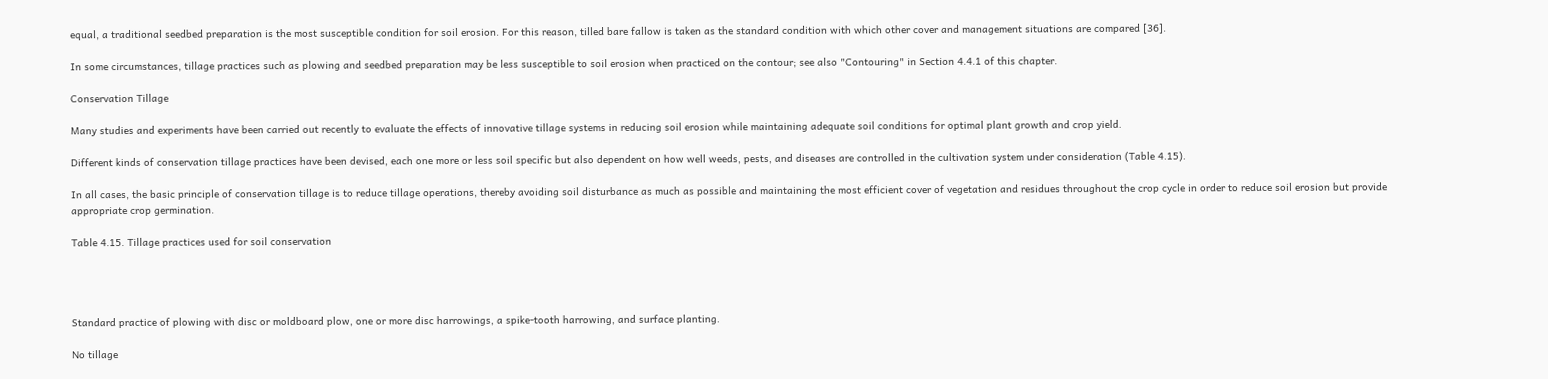equal, a traditional seedbed preparation is the most susceptible condition for soil erosion. For this reason, tilled bare fallow is taken as the standard condition with which other cover and management situations are compared [36].

In some circumstances, tillage practices such as plowing and seedbed preparation may be less susceptible to soil erosion when practiced on the contour; see also "Contouring" in Section 4.4.1 of this chapter.

Conservation Tillage

Many studies and experiments have been carried out recently to evaluate the effects of innovative tillage systems in reducing soil erosion while maintaining adequate soil conditions for optimal plant growth and crop yield.

Different kinds of conservation tillage practices have been devised, each one more or less soil specific but also dependent on how well weeds, pests, and diseases are controlled in the cultivation system under consideration (Table 4.15).

In all cases, the basic principle of conservation tillage is to reduce tillage operations, thereby avoiding soil disturbance as much as possible and maintaining the most efficient cover of vegetation and residues throughout the crop cycle in order to reduce soil erosion but provide appropriate crop germination.

Table 4.15. Tillage practices used for soil conservation




Standard practice of plowing with disc or moldboard plow, one or more disc harrowings, a spike-tooth harrowing, and surface planting.

No tillage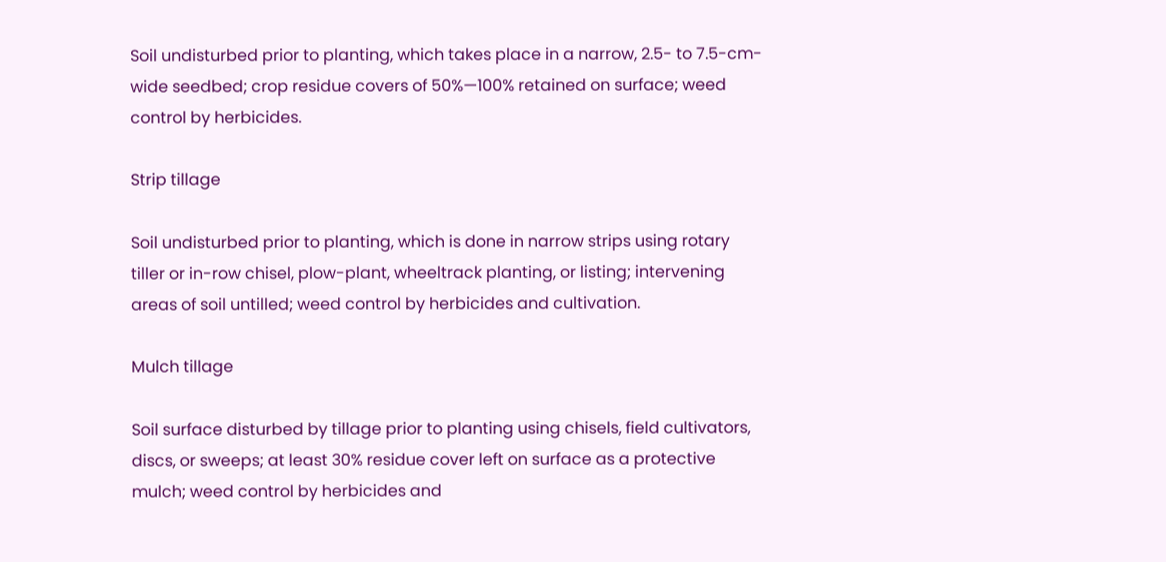Soil undisturbed prior to planting, which takes place in a narrow, 2.5- to 7.5-cm-wide seedbed; crop residue covers of 50%—100% retained on surface; weed control by herbicides.

Strip tillage

Soil undisturbed prior to planting, which is done in narrow strips using rotary tiller or in-row chisel, plow-plant, wheeltrack planting, or listing; intervening areas of soil untilled; weed control by herbicides and cultivation.

Mulch tillage

Soil surface disturbed by tillage prior to planting using chisels, field cultivators, discs, or sweeps; at least 30% residue cover left on surface as a protective mulch; weed control by herbicides and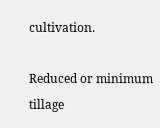cultivation.

Reduced or minimum tillage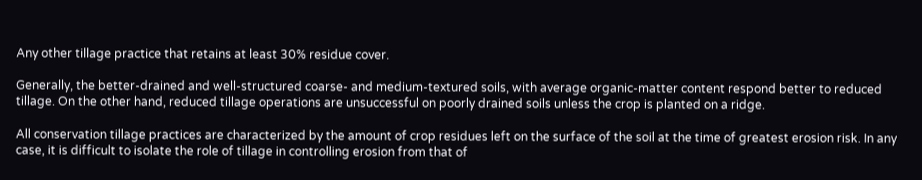Any other tillage practice that retains at least 30% residue cover.

Generally, the better-drained and well-structured coarse- and medium-textured soils, with average organic-matter content respond better to reduced tillage. On the other hand, reduced tillage operations are unsuccessful on poorly drained soils unless the crop is planted on a ridge.

All conservation tillage practices are characterized by the amount of crop residues left on the surface of the soil at the time of greatest erosion risk. In any case, it is difficult to isolate the role of tillage in controlling erosion from that of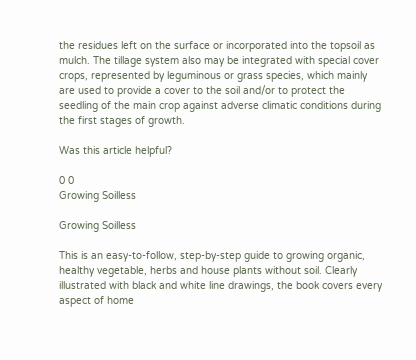the residues left on the surface or incorporated into the topsoil as mulch. The tillage system also may be integrated with special cover crops, represented by leguminous or grass species, which mainly are used to provide a cover to the soil and/or to protect the seedling of the main crop against adverse climatic conditions during the first stages of growth.

Was this article helpful?

0 0
Growing Soilless

Growing Soilless

This is an easy-to-follow, step-by-step guide to growing organic, healthy vegetable, herbs and house plants without soil. Clearly illustrated with black and white line drawings, the book covers every aspect of home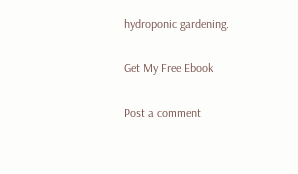hydroponic gardening.

Get My Free Ebook

Post a comment